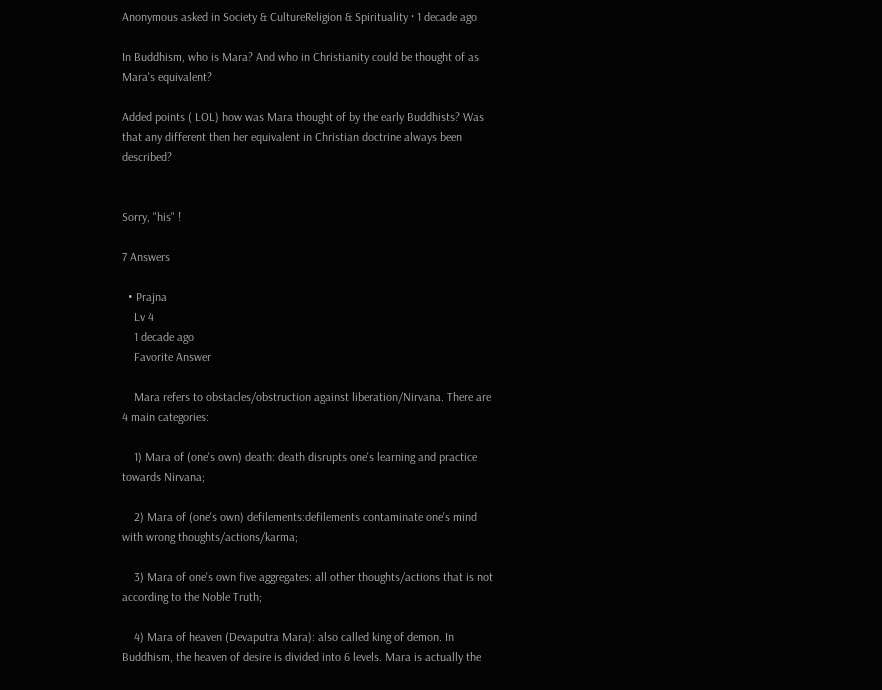Anonymous asked in Society & CultureReligion & Spirituality · 1 decade ago

In Buddhism, who is Mara? And who in Christianity could be thought of as Mara's equivalent?

Added points ( LOL) how was Mara thought of by the early Buddhists? Was that any different then her equivalent in Christian doctrine always been described?


Sorry, "his" !

7 Answers

  • Prajna
    Lv 4
    1 decade ago
    Favorite Answer

    Mara refers to obstacles/obstruction against liberation/Nirvana. There are 4 main categories:

    1) Mara of (one's own) death: death disrupts one's learning and practice towards Nirvana;

    2) Mara of (one's own) defilements:defilements contaminate one's mind with wrong thoughts/actions/karma;

    3) Mara of one's own five aggregates: all other thoughts/actions that is not according to the Noble Truth;

    4) Mara of heaven (Devaputra Mara): also called king of demon. In Buddhism, the heaven of desire is divided into 6 levels. Mara is actually the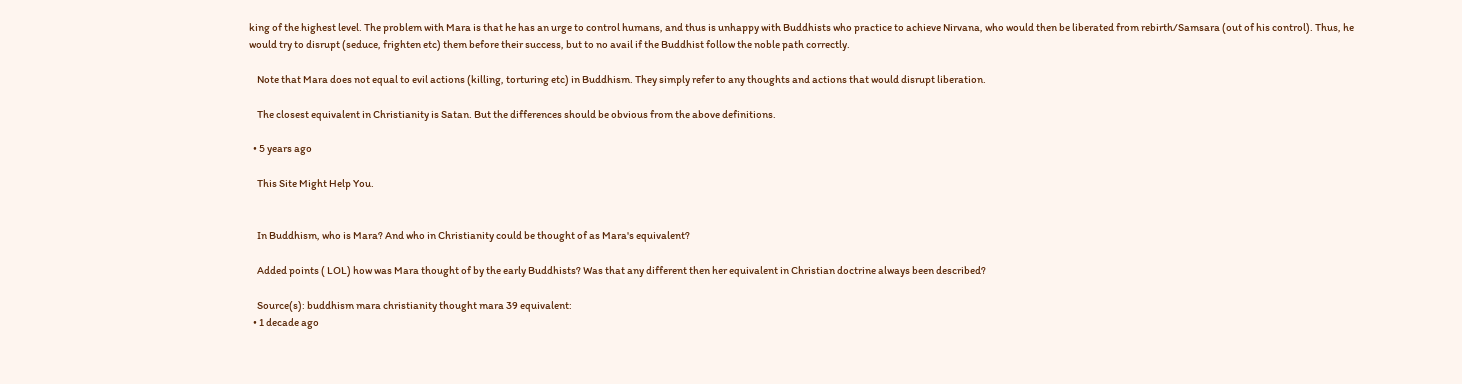king of the highest level. The problem with Mara is that he has an urge to control humans, and thus is unhappy with Buddhists who practice to achieve Nirvana, who would then be liberated from rebirth/Samsara (out of his control). Thus, he would try to disrupt (seduce, frighten etc) them before their success, but to no avail if the Buddhist follow the noble path correctly.

    Note that Mara does not equal to evil actions (killing, torturing etc) in Buddhism. They simply refer to any thoughts and actions that would disrupt liberation.

    The closest equivalent in Christianity is Satan. But the differences should be obvious from the above definitions.

  • 5 years ago

    This Site Might Help You.


    In Buddhism, who is Mara? And who in Christianity could be thought of as Mara's equivalent?

    Added points ( LOL) how was Mara thought of by the early Buddhists? Was that any different then her equivalent in Christian doctrine always been described?

    Source(s): buddhism mara christianity thought mara 39 equivalent:
  • 1 decade ago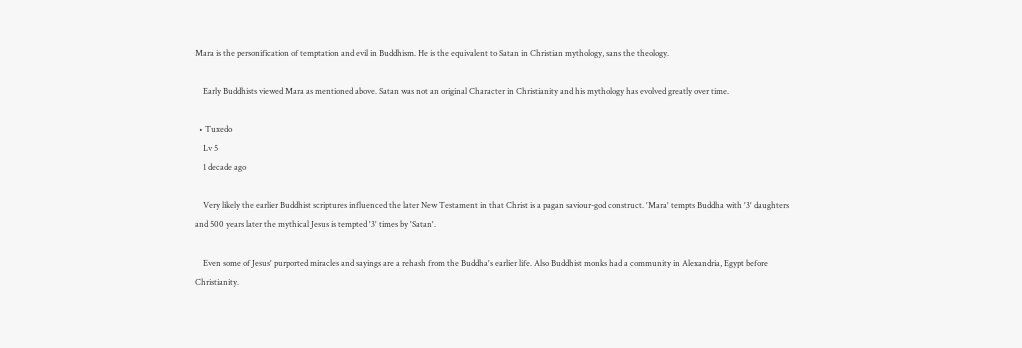Mara is the personification of temptation and evil in Buddhism. He is the equivalent to Satan in Christian mythology, sans the theology.

    Early Buddhists viewed Mara as mentioned above. Satan was not an original Character in Christianity and his mythology has evolved greatly over time.

  • Tuxedo
    Lv 5
    1 decade ago

    Very likely the earlier Buddhist scriptures influenced the later New Testament in that Christ is a pagan saviour-god construct. 'Mara' tempts Buddha with '3' daughters and 500 years later the mythical Jesus is tempted '3' times by 'Satan'.

    Even some of Jesus' purported miracles and sayings are a rehash from the Buddha's earlier life. Also Buddhist monks had a community in Alexandria, Egypt before Christianity.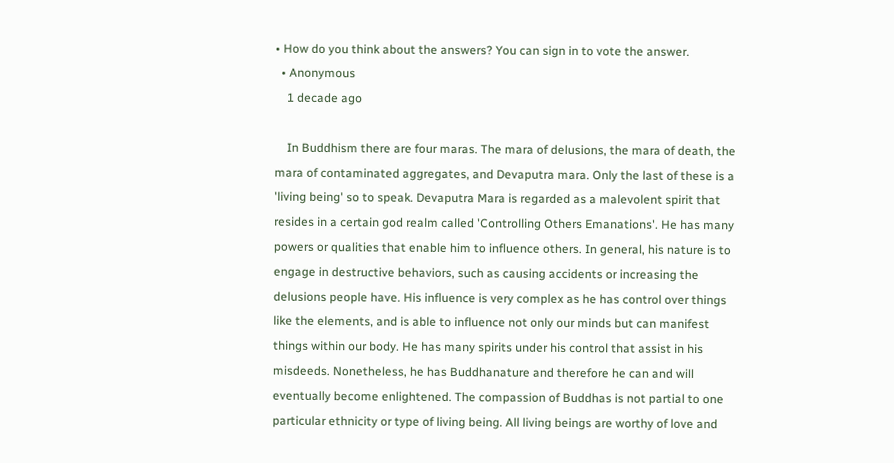• How do you think about the answers? You can sign in to vote the answer.
  • Anonymous
    1 decade ago

    In Buddhism there are four maras. The mara of delusions, the mara of death, the mara of contaminated aggregates, and Devaputra mara. Only the last of these is a 'living being' so to speak. Devaputra Mara is regarded as a malevolent spirit that resides in a certain god realm called 'Controlling Others Emanations'. He has many powers or qualities that enable him to influence others. In general, his nature is to engage in destructive behaviors, such as causing accidents or increasing the delusions people have. His influence is very complex as he has control over things like the elements, and is able to influence not only our minds but can manifest things within our body. He has many spirits under his control that assist in his misdeeds. Nonetheless, he has Buddhanature and therefore he can and will eventually become enlightened. The compassion of Buddhas is not partial to one particular ethnicity or type of living being. All living beings are worthy of love and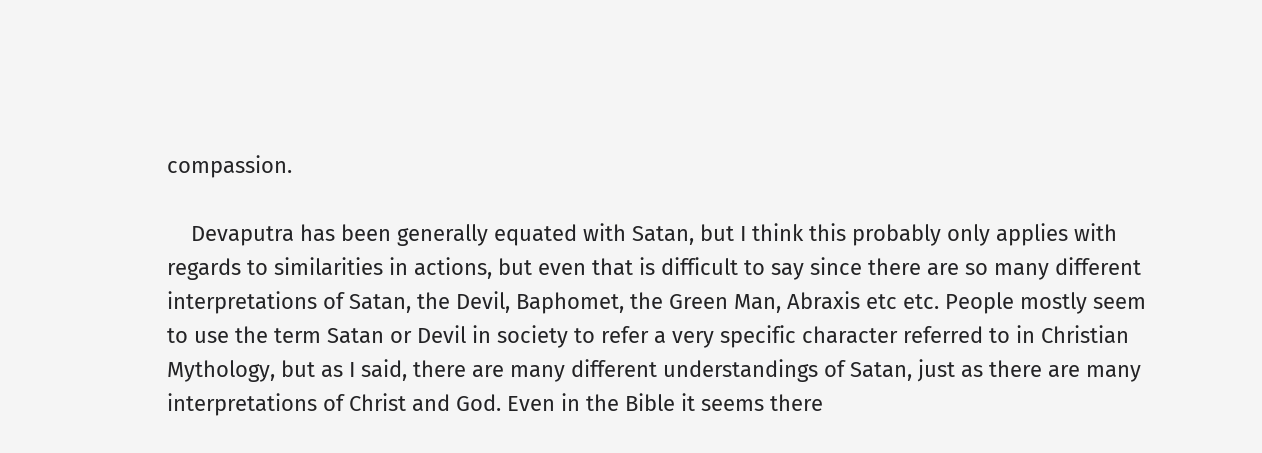compassion.

    Devaputra has been generally equated with Satan, but I think this probably only applies with regards to similarities in actions, but even that is difficult to say since there are so many different interpretations of Satan, the Devil, Baphomet, the Green Man, Abraxis etc etc. People mostly seem to use the term Satan or Devil in society to refer a very specific character referred to in Christian Mythology, but as I said, there are many different understandings of Satan, just as there are many interpretations of Christ and God. Even in the Bible it seems there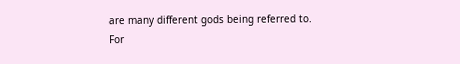are many different gods being referred to. For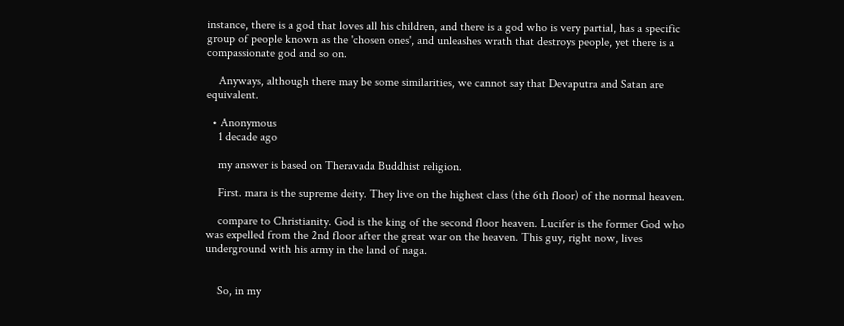instance, there is a god that loves all his children, and there is a god who is very partial, has a specific group of people known as the 'chosen ones', and unleashes wrath that destroys people, yet there is a compassionate god and so on.

    Anyways, although there may be some similarities, we cannot say that Devaputra and Satan are equivalent.

  • Anonymous
    1 decade ago

    my answer is based on Theravada Buddhist religion.

    First. mara is the supreme deity. They live on the highest class (the 6th floor) of the normal heaven.

    compare to Christianity. God is the king of the second floor heaven. Lucifer is the former God who was expelled from the 2nd floor after the great war on the heaven. This guy, right now, lives underground with his army in the land of naga.


    So, in my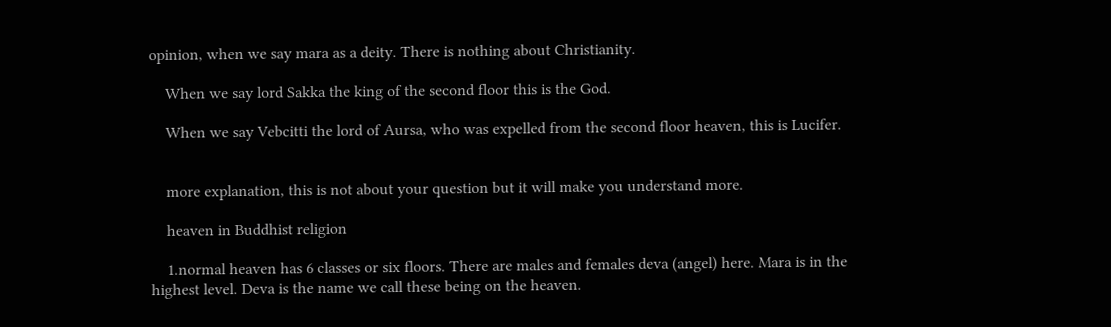opinion, when we say mara as a deity. There is nothing about Christianity.

    When we say lord Sakka the king of the second floor this is the God.

    When we say Vebcitti the lord of Aursa, who was expelled from the second floor heaven, this is Lucifer.


    more explanation, this is not about your question but it will make you understand more.

    heaven in Buddhist religion

    1.normal heaven has 6 classes or six floors. There are males and females deva (angel) here. Mara is in the highest level. Deva is the name we call these being on the heaven.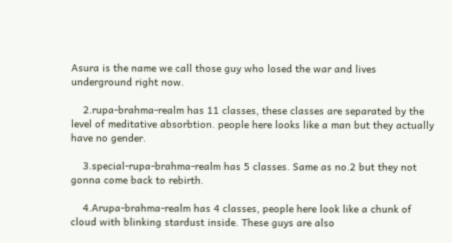Asura is the name we call those guy who losed the war and lives underground right now.

    2.rupa-brahma-realm has 11 classes, these classes are separated by the level of meditative absorbtion. people here looks like a man but they actually have no gender.

    3.special-rupa-brahma-realm has 5 classes. Same as no.2 but they not gonna come back to rebirth.

    4.Arupa-brahma-realm has 4 classes, people here look like a chunk of cloud with blinking stardust inside. These guys are also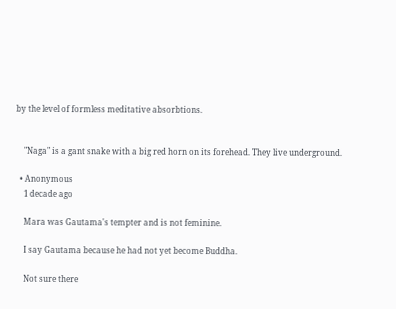by the level of formless meditative absorbtions.


    "Naga" is a gant snake with a big red horn on its forehead. They live underground.

  • Anonymous
    1 decade ago

    Mara was Gautama's tempter and is not feminine.

    I say Gautama because he had not yet become Buddha.

    Not sure there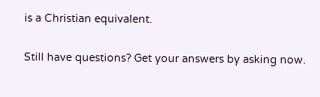is a Christian equivalent.

Still have questions? Get your answers by asking now.